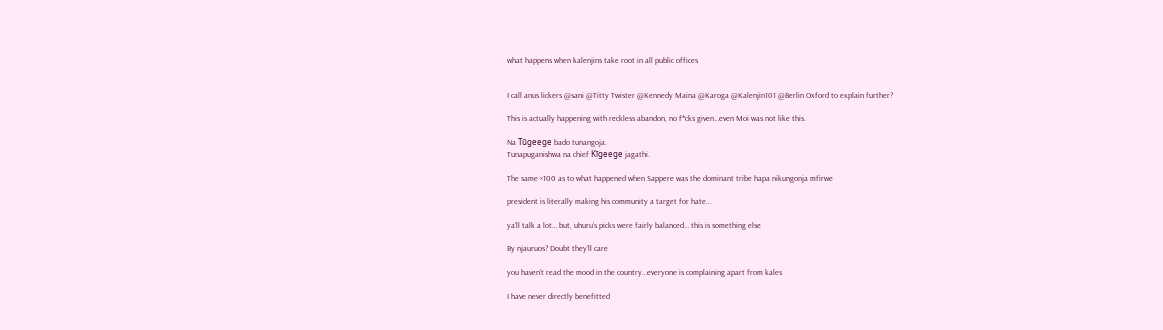what happens when kalenjins take root in all public offices


I call anus lickers @sani @Titty Twister @Kennedy Maina @Karoga @Kalenjin101 @Berlin Oxford to explain further?

This is actually happening with reckless abandon, no f*cks given…even Moi was not like this.

Na Tūgeege bado tunangoja.
Tunapuganishwa na chief Kīgeege jagathi.

The same ×100 as to what happened when Sappere was the dominant tribe hapa nikungonja mfirwe

president is literally making his community a target for hate…

ya’ll talk a lot… but, uhuru’s picks were fairly balanced… this is something else

By njauruos? Doubt they’ll care

you haven’t read the mood in the country…everyone is complaining apart from kales

I have never directly benefitted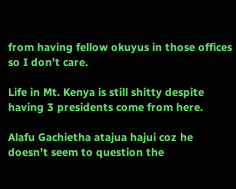from having fellow okuyus in those offices so I don’t care.

Life in Mt. Kenya is still shitty despite having 3 presidents come from here.

Alafu Gachietha atajua hajui coz he doesn’t seem to question the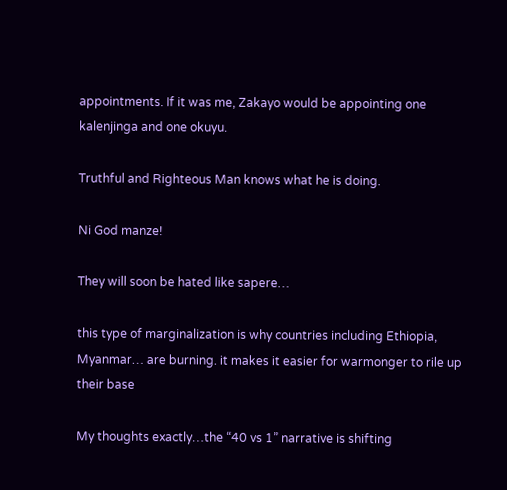appointments. If it was me, Zakayo would be appointing one kalenjinga and one okuyu.

Truthful and Righteous Man knows what he is doing.

Ni God manze!

They will soon be hated like sapere…

this type of marginalization is why countries including Ethiopia, Myanmar… are burning. it makes it easier for warmonger to rile up their base

My thoughts exactly…the “40 vs 1” narrative is shifting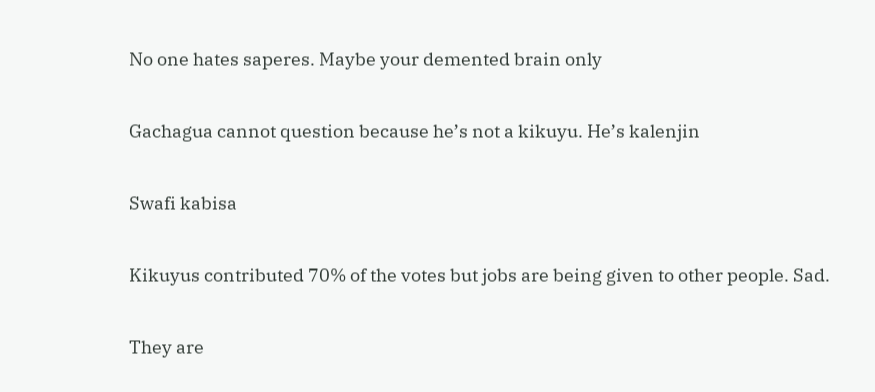No one hates saperes. Maybe your demented brain only

Gachagua cannot question because he’s not a kikuyu. He’s kalenjin

Swafi kabisa

Kikuyus contributed 70% of the votes but jobs are being given to other people. Sad.

They are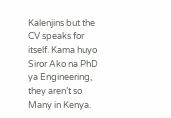Kalenjins but the CV speaks for itself. Kama huyo Siror Ako na PhD ya Engineering, they aren’t so Many in Kenya.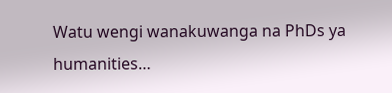Watu wengi wanakuwanga na PhDs ya humanities…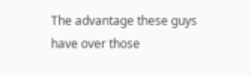The advantage these guys have over those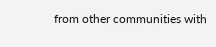from other communities with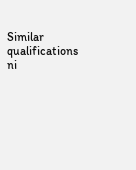Similar qualifications ni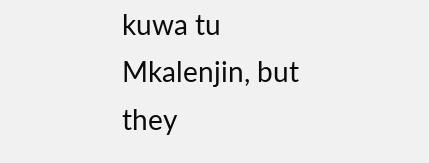kuwa tu Mkalenjin, but they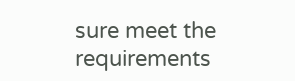sure meet the requirements